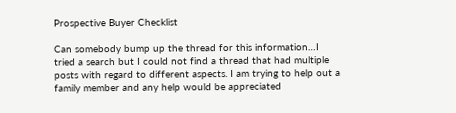Prospective Buyer Checklist

Can somebody bump up the thread for this information…I tried a search but I could not find a thread that had multiple posts with regard to different aspects. I am trying to help out a family member and any help would be appreciated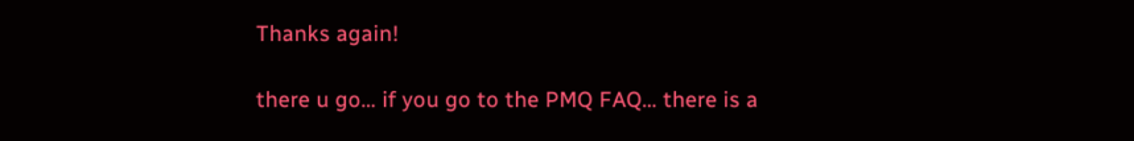Thanks again!

there u go… if you go to the PMQ FAQ… there is a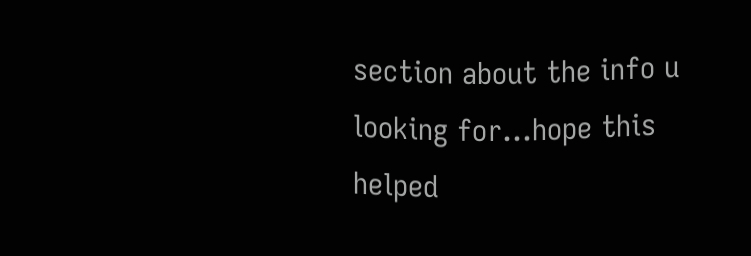section about the info u looking for…hope this helped